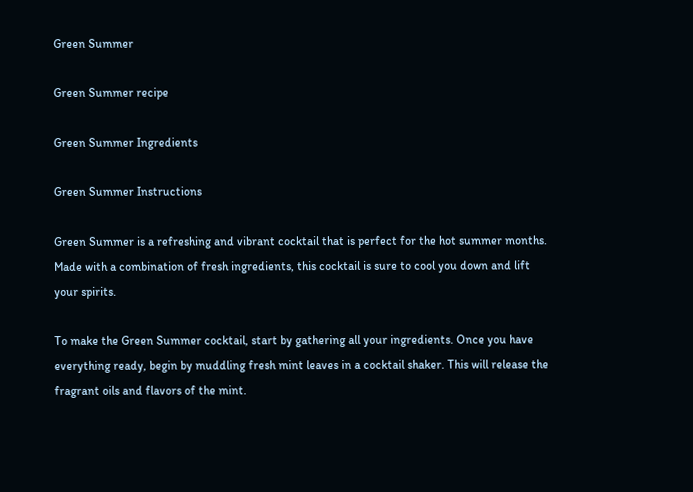Green Summer

Green Summer recipe

Green Summer Ingredients

Green Summer Instructions

Green Summer is a refreshing and vibrant cocktail that is perfect for the hot summer months. Made with a combination of fresh ingredients, this cocktail is sure to cool you down and lift your spirits.

To make the Green Summer cocktail, start by gathering all your ingredients. Once you have everything ready, begin by muddling fresh mint leaves in a cocktail shaker. This will release the fragrant oils and flavors of the mint.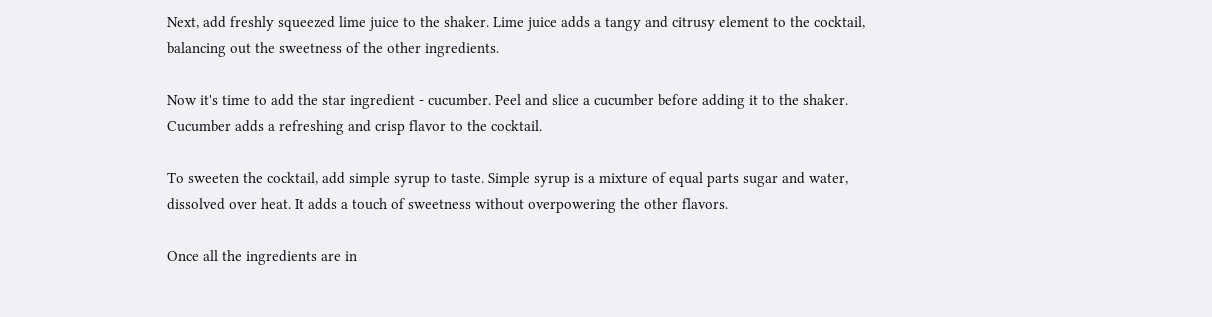Next, add freshly squeezed lime juice to the shaker. Lime juice adds a tangy and citrusy element to the cocktail, balancing out the sweetness of the other ingredients.

Now it's time to add the star ingredient - cucumber. Peel and slice a cucumber before adding it to the shaker. Cucumber adds a refreshing and crisp flavor to the cocktail.

To sweeten the cocktail, add simple syrup to taste. Simple syrup is a mixture of equal parts sugar and water, dissolved over heat. It adds a touch of sweetness without overpowering the other flavors.

Once all the ingredients are in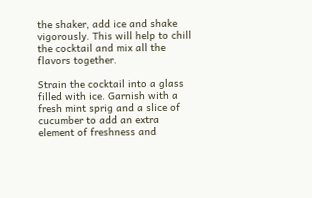the shaker, add ice and shake vigorously. This will help to chill the cocktail and mix all the flavors together.

Strain the cocktail into a glass filled with ice. Garnish with a fresh mint sprig and a slice of cucumber to add an extra element of freshness and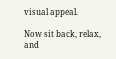visual appeal.

Now sit back, relax, and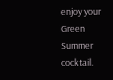enjoy your Green Summer cocktail.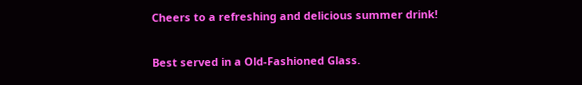Cheers to a refreshing and delicious summer drink!

Best served in a Old-Fashioned Glass.